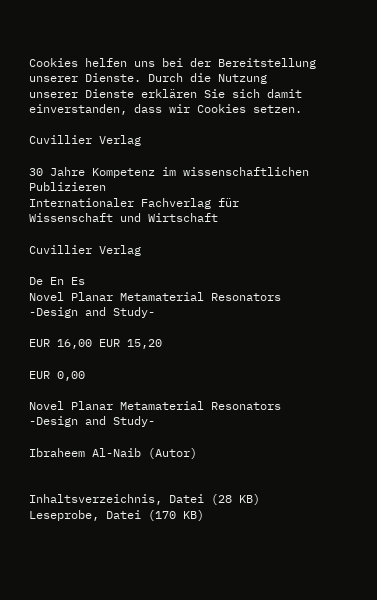Cookies helfen uns bei der Bereitstellung unserer Dienste. Durch die Nutzung unserer Dienste erklären Sie sich damit einverstanden, dass wir Cookies setzen.

Cuvillier Verlag

30 Jahre Kompetenz im wissenschaftlichen Publizieren
Internationaler Fachverlag für Wissenschaft und Wirtschaft

Cuvillier Verlag

De En Es
Novel Planar Metamaterial Resonators -Design and Study-

EUR 16,00 EUR 15,20

EUR 0,00

Novel Planar Metamaterial Resonators -Design and Study-

Ibraheem Al-Naib (Autor)


Inhaltsverzeichnis, Datei (28 KB)
Leseprobe, Datei (170 KB)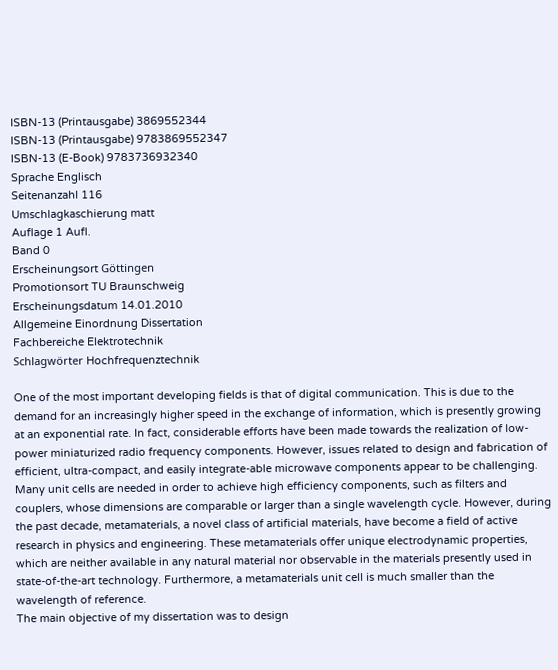ISBN-13 (Printausgabe) 3869552344
ISBN-13 (Printausgabe) 9783869552347
ISBN-13 (E-Book) 9783736932340
Sprache Englisch
Seitenanzahl 116
Umschlagkaschierung matt
Auflage 1 Aufl.
Band 0
Erscheinungsort Göttingen
Promotionsort TU Braunschweig
Erscheinungsdatum 14.01.2010
Allgemeine Einordnung Dissertation
Fachbereiche Elektrotechnik
Schlagwörter Hochfrequenztechnik

One of the most important developing fields is that of digital communication. This is due to the demand for an increasingly higher speed in the exchange of information, which is presently growing at an exponential rate. In fact, considerable efforts have been made towards the realization of low-power miniaturized radio frequency components. However, issues related to design and fabrication of efficient, ultra-compact, and easily integrate-able microwave components appear to be challenging. Many unit cells are needed in order to achieve high efficiency components, such as filters and couplers, whose dimensions are comparable or larger than a single wavelength cycle. However, during the past decade, metamaterials, a novel class of artificial materials, have become a field of active research in physics and engineering. These metamaterials offer unique electrodynamic properties, which are neither available in any natural material nor observable in the materials presently used in state-of-the-art technology. Furthermore, a metamaterials unit cell is much smaller than the wavelength of reference.
The main objective of my dissertation was to design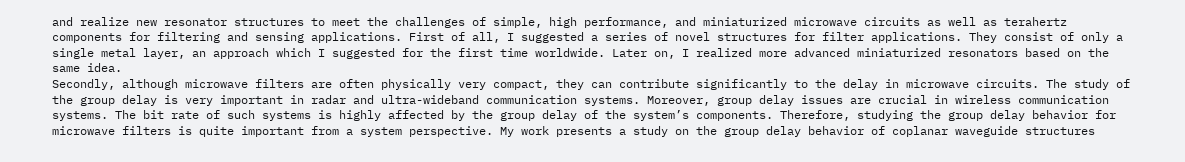and realize new resonator structures to meet the challenges of simple, high performance, and miniaturized microwave circuits as well as terahertz components for filtering and sensing applications. First of all, I suggested a series of novel structures for filter applications. They consist of only a single metal layer, an approach which I suggested for the first time worldwide. Later on, I realized more advanced miniaturized resonators based on the same idea.
Secondly, although microwave filters are often physically very compact, they can contribute significantly to the delay in microwave circuits. The study of the group delay is very important in radar and ultra-wideband communication systems. Moreover, group delay issues are crucial in wireless communication systems. The bit rate of such systems is highly affected by the group delay of the system’s components. Therefore, studying the group delay behavior for microwave filters is quite important from a system perspective. My work presents a study on the group delay behavior of coplanar waveguide structures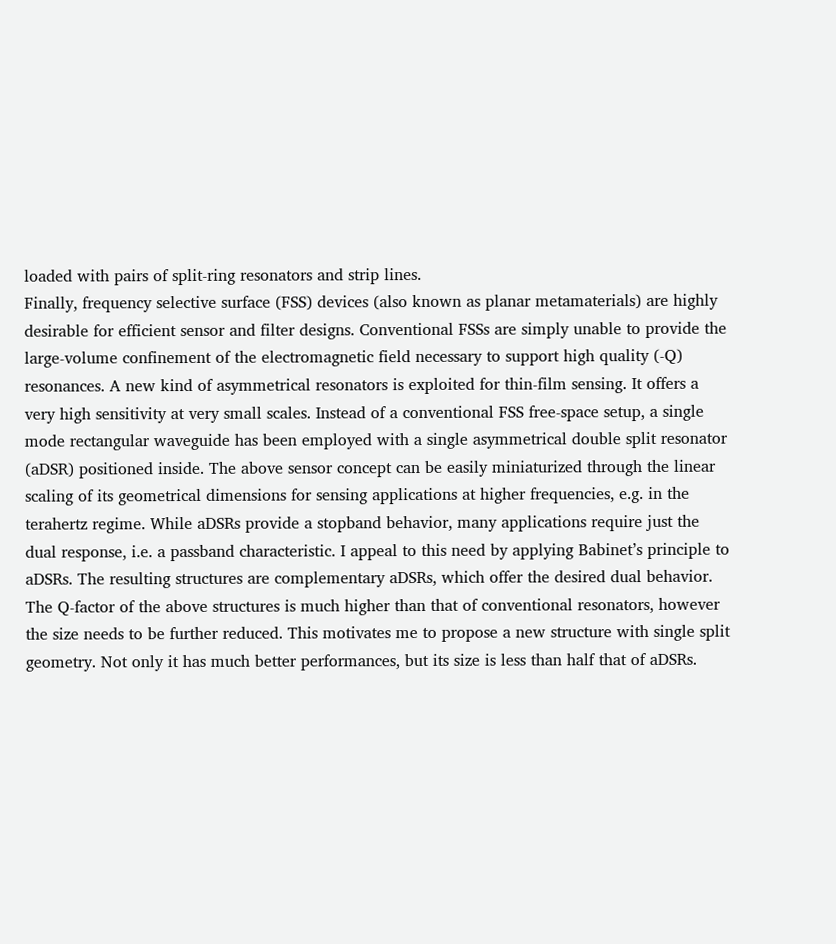loaded with pairs of split-ring resonators and strip lines.
Finally, frequency selective surface (FSS) devices (also known as planar metamaterials) are highly desirable for efficient sensor and filter designs. Conventional FSSs are simply unable to provide the large-volume confinement of the electromagnetic field necessary to support high quality (-Q) resonances. A new kind of asymmetrical resonators is exploited for thin-film sensing. It offers a very high sensitivity at very small scales. Instead of a conventional FSS free-space setup, a single mode rectangular waveguide has been employed with a single asymmetrical double split resonator (aDSR) positioned inside. The above sensor concept can be easily miniaturized through the linear scaling of its geometrical dimensions for sensing applications at higher frequencies, e.g. in the terahertz regime. While aDSRs provide a stopband behavior, many applications require just the dual response, i.e. a passband characteristic. I appeal to this need by applying Babinet’s principle to aDSRs. The resulting structures are complementary aDSRs, which offer the desired dual behavior. The Q-factor of the above structures is much higher than that of conventional resonators, however the size needs to be further reduced. This motivates me to propose a new structure with single split geometry. Not only it has much better performances, but its size is less than half that of aDSRs.